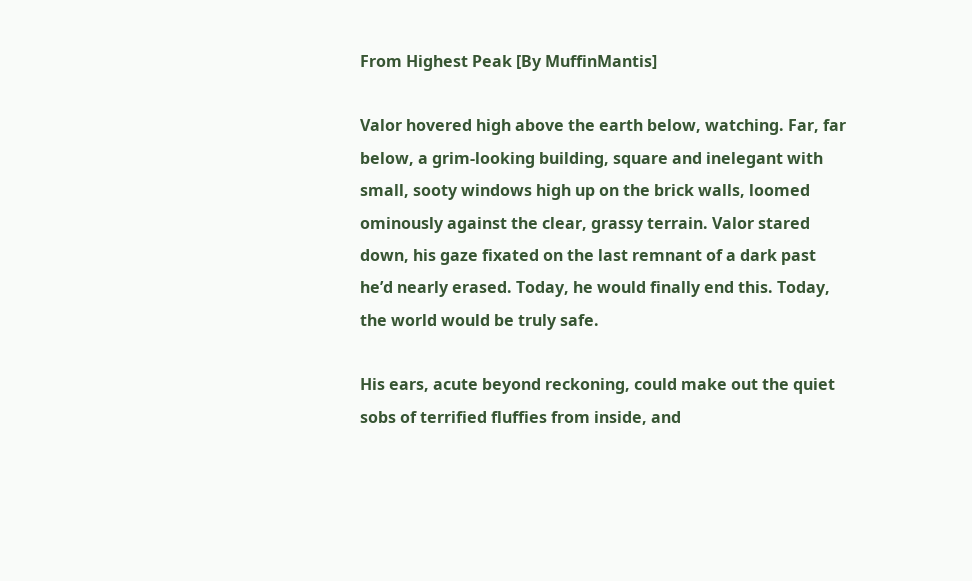From Highest Peak [By MuffinMantis]

Valor hovered high above the earth below, watching. Far, far below, a grim-looking building, square and inelegant with small, sooty windows high up on the brick walls, loomed ominously against the clear, grassy terrain. Valor stared down, his gaze fixated on the last remnant of a dark past he’d nearly erased. Today, he would finally end this. Today, the world would be truly safe.

His ears, acute beyond reckoning, could make out the quiet sobs of terrified fluffies from inside, and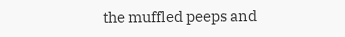the muffled peeps and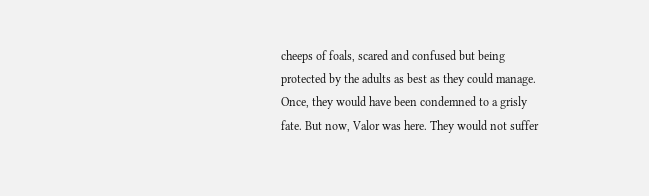cheeps of foals, scared and confused but being protected by the adults as best as they could manage. Once, they would have been condemned to a grisly fate. But now, Valor was here. They would not suffer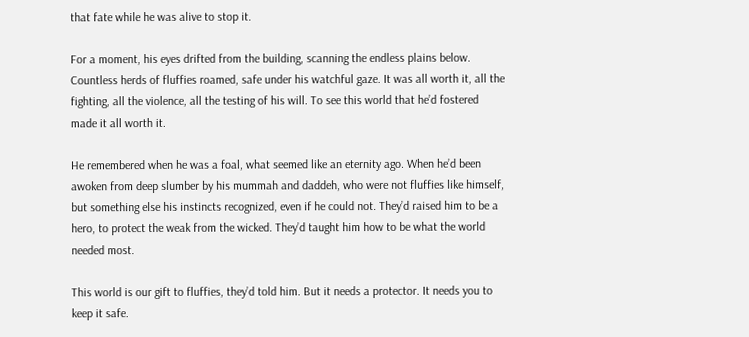that fate while he was alive to stop it.

For a moment, his eyes drifted from the building, scanning the endless plains below. Countless herds of fluffies roamed, safe under his watchful gaze. It was all worth it, all the fighting, all the violence, all the testing of his will. To see this world that he’d fostered made it all worth it.

He remembered when he was a foal, what seemed like an eternity ago. When he’d been awoken from deep slumber by his mummah and daddeh, who were not fluffies like himself, but something else his instincts recognized, even if he could not. They’d raised him to be a hero, to protect the weak from the wicked. They’d taught him how to be what the world needed most.

This world is our gift to fluffies, they’d told him. But it needs a protector. It needs you to keep it safe.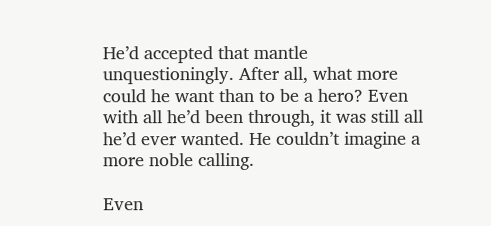He’d accepted that mantle unquestioningly. After all, what more could he want than to be a hero? Even with all he’d been through, it was still all he’d ever wanted. He couldn’t imagine a more noble calling.

Even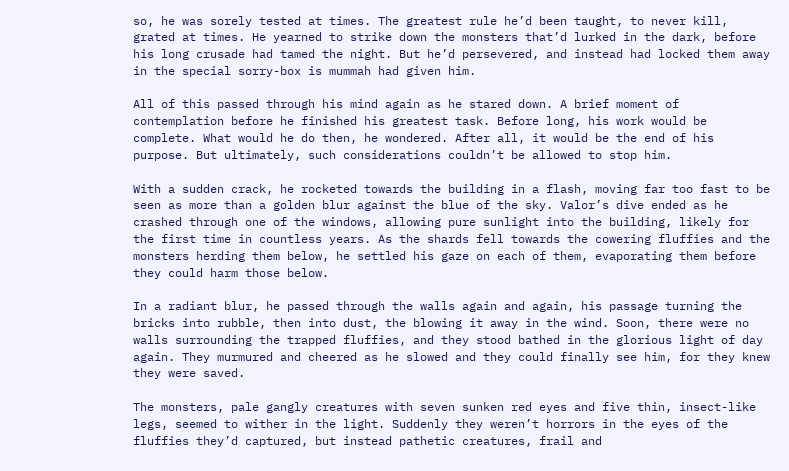so, he was sorely tested at times. The greatest rule he’d been taught, to never kill, grated at times. He yearned to strike down the monsters that’d lurked in the dark, before his long crusade had tamed the night. But he’d persevered, and instead had locked them away in the special sorry-box is mummah had given him.

All of this passed through his mind again as he stared down. A brief moment of contemplation before he finished his greatest task. Before long, his work would be complete. What would he do then, he wondered. After all, it would be the end of his purpose. But ultimately, such considerations couldn’t be allowed to stop him.

With a sudden crack, he rocketed towards the building in a flash, moving far too fast to be seen as more than a golden blur against the blue of the sky. Valor’s dive ended as he crashed through one of the windows, allowing pure sunlight into the building, likely for the first time in countless years. As the shards fell towards the cowering fluffies and the monsters herding them below, he settled his gaze on each of them, evaporating them before they could harm those below.

In a radiant blur, he passed through the walls again and again, his passage turning the bricks into rubble, then into dust, the blowing it away in the wind. Soon, there were no walls surrounding the trapped fluffies, and they stood bathed in the glorious light of day again. They murmured and cheered as he slowed and they could finally see him, for they knew they were saved.

The monsters, pale gangly creatures with seven sunken red eyes and five thin, insect-like legs, seemed to wither in the light. Suddenly they weren’t horrors in the eyes of the fluffies they’d captured, but instead pathetic creatures, frail and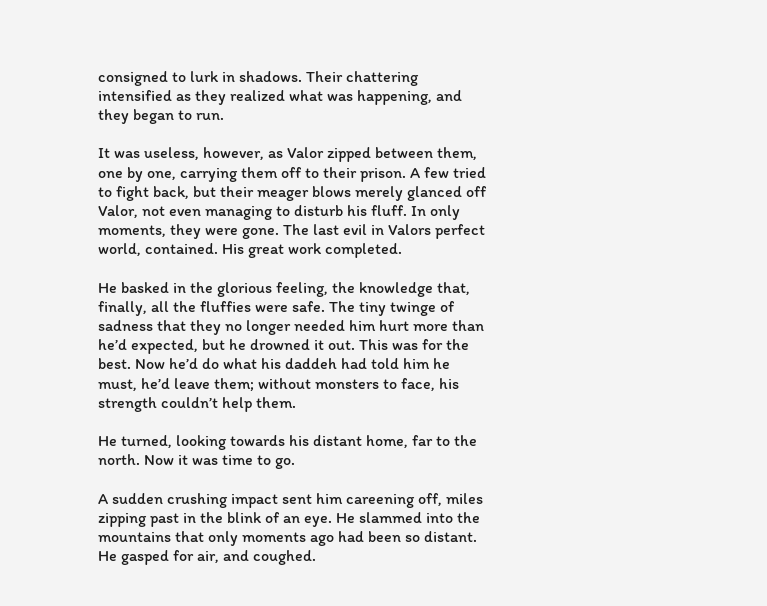consigned to lurk in shadows. Their chattering intensified as they realized what was happening, and they began to run.

It was useless, however, as Valor zipped between them, one by one, carrying them off to their prison. A few tried to fight back, but their meager blows merely glanced off Valor, not even managing to disturb his fluff. In only moments, they were gone. The last evil in Valors perfect world, contained. His great work completed.

He basked in the glorious feeling, the knowledge that, finally, all the fluffies were safe. The tiny twinge of sadness that they no longer needed him hurt more than he’d expected, but he drowned it out. This was for the best. Now he’d do what his daddeh had told him he must, he’d leave them; without monsters to face, his strength couldn’t help them.

He turned, looking towards his distant home, far to the north. Now it was time to go.

A sudden crushing impact sent him careening off, miles zipping past in the blink of an eye. He slammed into the mountains that only moments ago had been so distant. He gasped for air, and coughed.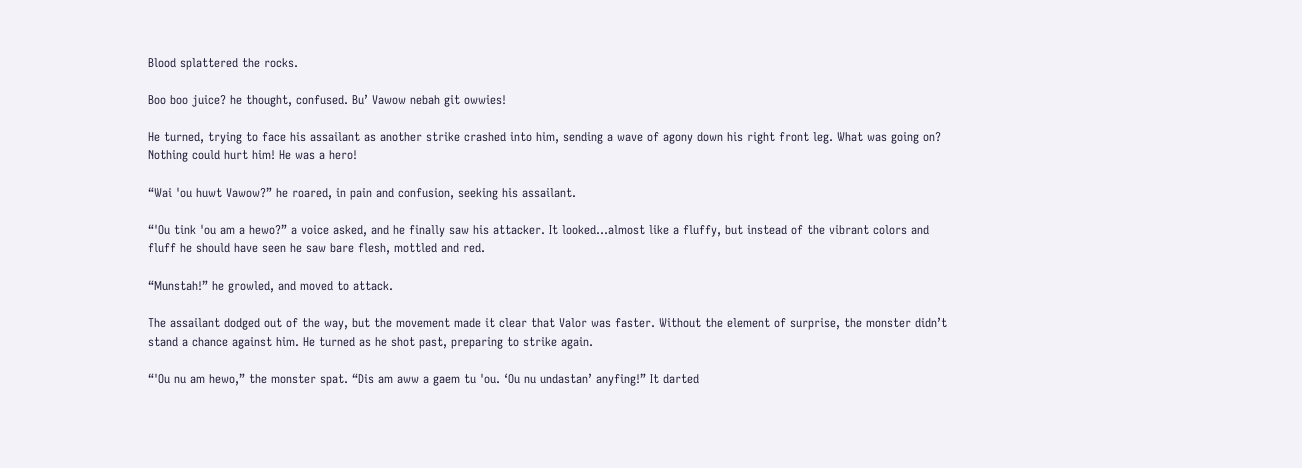Blood splattered the rocks.

Boo boo juice? he thought, confused. Bu’ Vawow nebah git owwies!

He turned, trying to face his assailant as another strike crashed into him, sending a wave of agony down his right front leg. What was going on? Nothing could hurt him! He was a hero!

“Wai 'ou huwt Vawow?” he roared, in pain and confusion, seeking his assailant.

“'Ou tink 'ou am a hewo?” a voice asked, and he finally saw his attacker. It looked…almost like a fluffy, but instead of the vibrant colors and fluff he should have seen he saw bare flesh, mottled and red.

“Munstah!” he growled, and moved to attack.

The assailant dodged out of the way, but the movement made it clear that Valor was faster. Without the element of surprise, the monster didn’t stand a chance against him. He turned as he shot past, preparing to strike again.

“'Ou nu am hewo,” the monster spat. “Dis am aww a gaem tu 'ou. ‘Ou nu undastan’ anyfing!” It darted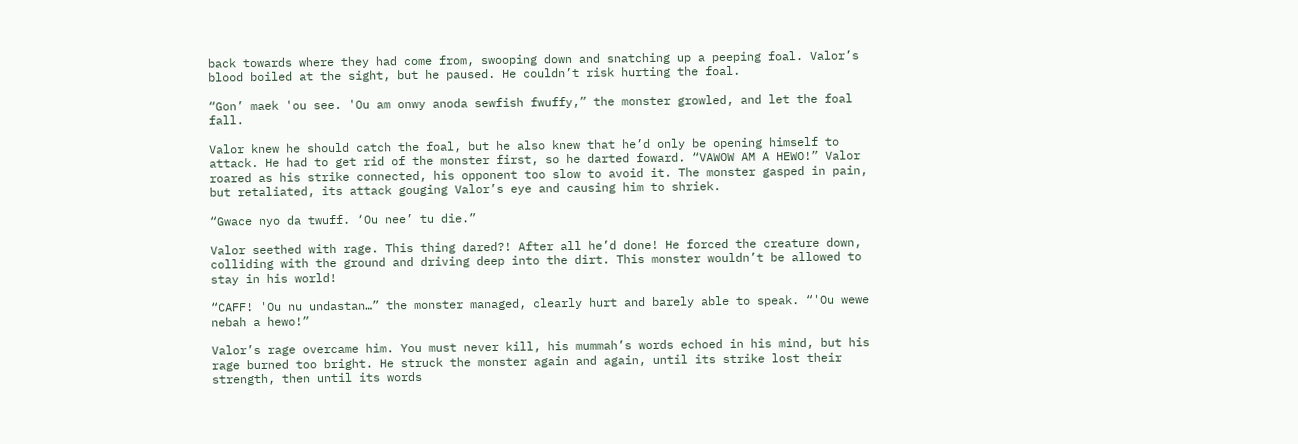back towards where they had come from, swooping down and snatching up a peeping foal. Valor’s blood boiled at the sight, but he paused. He couldn’t risk hurting the foal.

“Gon’ maek 'ou see. 'Ou am onwy anoda sewfish fwuffy,” the monster growled, and let the foal fall.

Valor knew he should catch the foal, but he also knew that he’d only be opening himself to attack. He had to get rid of the monster first, so he darted foward. “VAWOW AM A HEWO!” Valor roared as his strike connected, his opponent too slow to avoid it. The monster gasped in pain, but retaliated, its attack gouging Valor’s eye and causing him to shriek.

“Gwace nyo da twuff. ‘Ou nee’ tu die.”

Valor seethed with rage. This thing dared?! After all he’d done! He forced the creature down, colliding with the ground and driving deep into the dirt. This monster wouldn’t be allowed to stay in his world!

“CAFF! 'Ou nu undastan…” the monster managed, clearly hurt and barely able to speak. “'Ou wewe nebah a hewo!”

Valor’s rage overcame him. You must never kill, his mummah’s words echoed in his mind, but his rage burned too bright. He struck the monster again and again, until its strike lost their strength, then until its words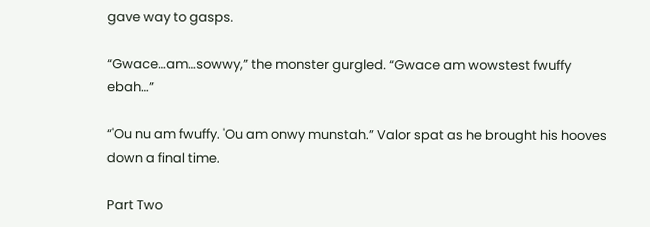gave way to gasps.

“Gwace…am…sowwy,” the monster gurgled. “Gwace am wowstest fwuffy ebah…”

“'Ou nu am fwuffy. 'Ou am onwy munstah.” Valor spat as he brought his hooves down a final time.

Part Two